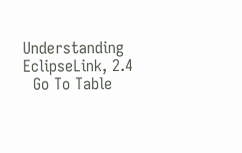Understanding EclipseLink, 2.4
  Go To Table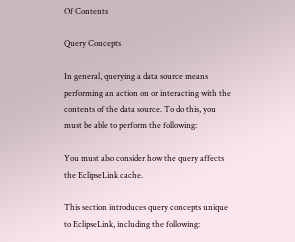Of Contents

Query Concepts

In general, querying a data source means performing an action on or interacting with the contents of the data source. To do this, you must be able to perform the following:

You must also consider how the query affects the EclipseLink cache.

This section introduces query concepts unique to EclipseLink, including the following: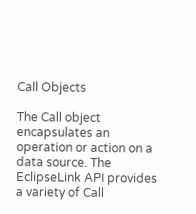Call Objects

The Call object encapsulates an operation or action on a data source. The EclipseLink API provides a variety of Call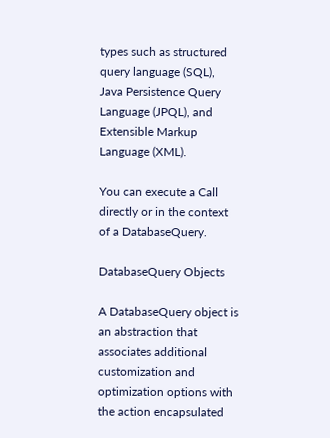types such as structured query language (SQL), Java Persistence Query Language (JPQL), and Extensible Markup Language (XML).

You can execute a Call directly or in the context of a DatabaseQuery.

DatabaseQuery Objects

A DatabaseQuery object is an abstraction that associates additional customization and optimization options with the action encapsulated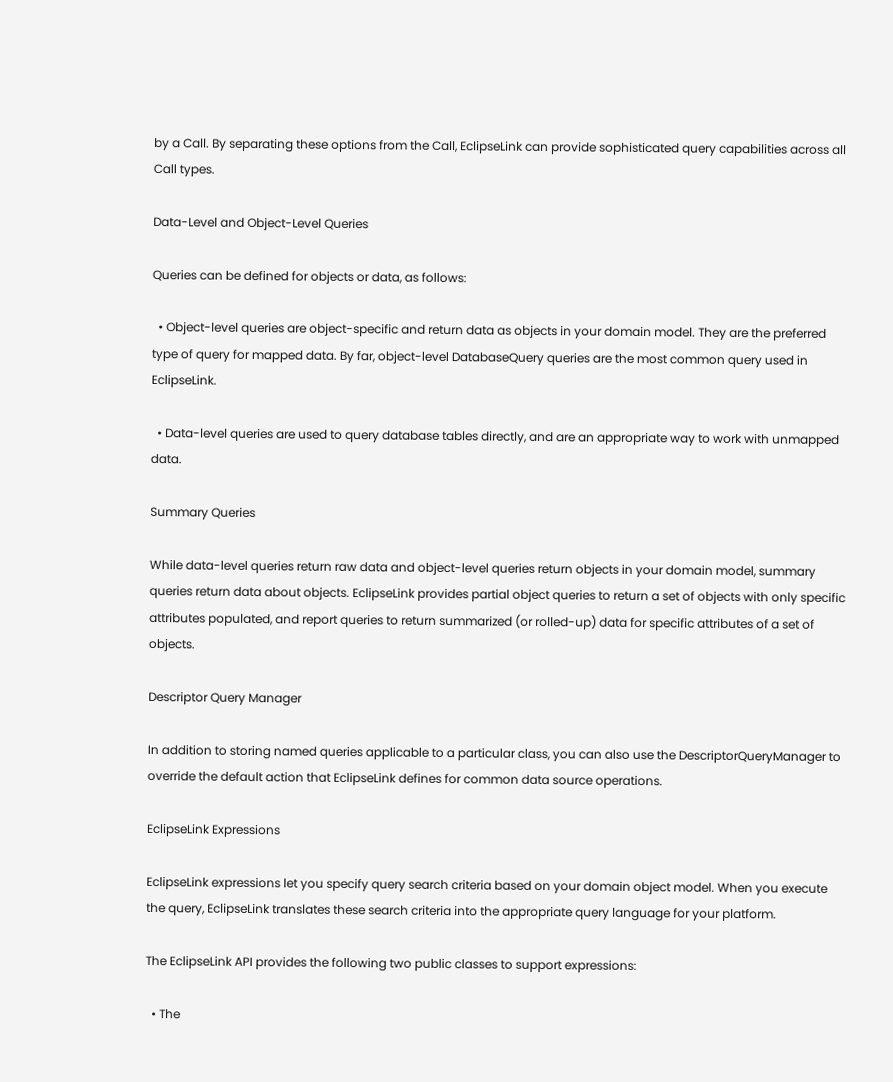by a Call. By separating these options from the Call, EclipseLink can provide sophisticated query capabilities across all Call types.

Data-Level and Object-Level Queries

Queries can be defined for objects or data, as follows:

  • Object-level queries are object-specific and return data as objects in your domain model. They are the preferred type of query for mapped data. By far, object-level DatabaseQuery queries are the most common query used in EclipseLink.

  • Data-level queries are used to query database tables directly, and are an appropriate way to work with unmapped data.

Summary Queries

While data-level queries return raw data and object-level queries return objects in your domain model, summary queries return data about objects. EclipseLink provides partial object queries to return a set of objects with only specific attributes populated, and report queries to return summarized (or rolled-up) data for specific attributes of a set of objects.

Descriptor Query Manager

In addition to storing named queries applicable to a particular class, you can also use the DescriptorQueryManager to override the default action that EclipseLink defines for common data source operations.

EclipseLink Expressions

EclipseLink expressions let you specify query search criteria based on your domain object model. When you execute the query, EclipseLink translates these search criteria into the appropriate query language for your platform.

The EclipseLink API provides the following two public classes to support expressions:

  • The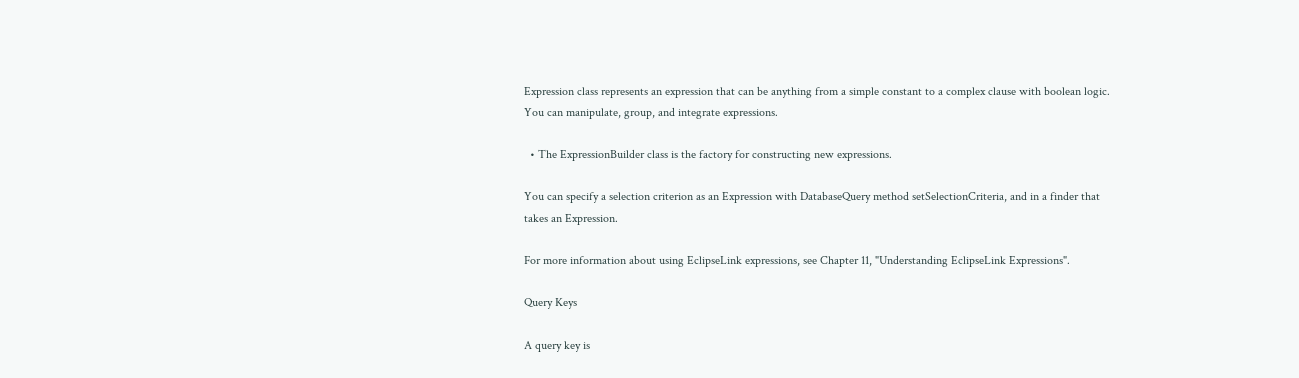Expression class represents an expression that can be anything from a simple constant to a complex clause with boolean logic. You can manipulate, group, and integrate expressions.

  • The ExpressionBuilder class is the factory for constructing new expressions.

You can specify a selection criterion as an Expression with DatabaseQuery method setSelectionCriteria, and in a finder that takes an Expression.

For more information about using EclipseLink expressions, see Chapter 11, "Understanding EclipseLink Expressions".

Query Keys

A query key is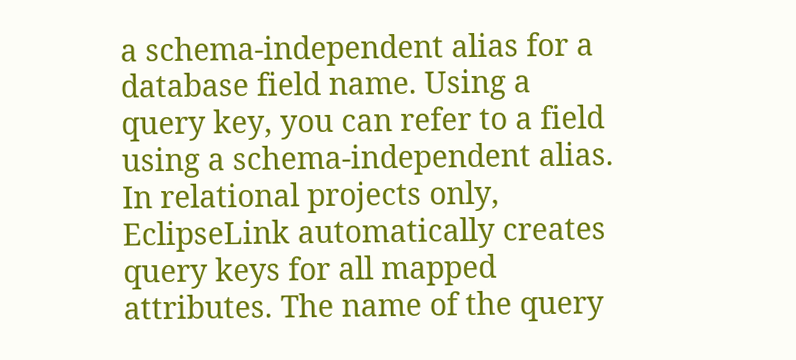a schema-independent alias for a database field name. Using a query key, you can refer to a field using a schema-independent alias. In relational projects only, EclipseLink automatically creates query keys for all mapped attributes. The name of the query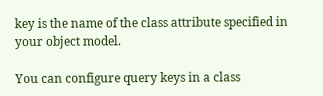key is the name of the class attribute specified in your object model.

You can configure query keys in a class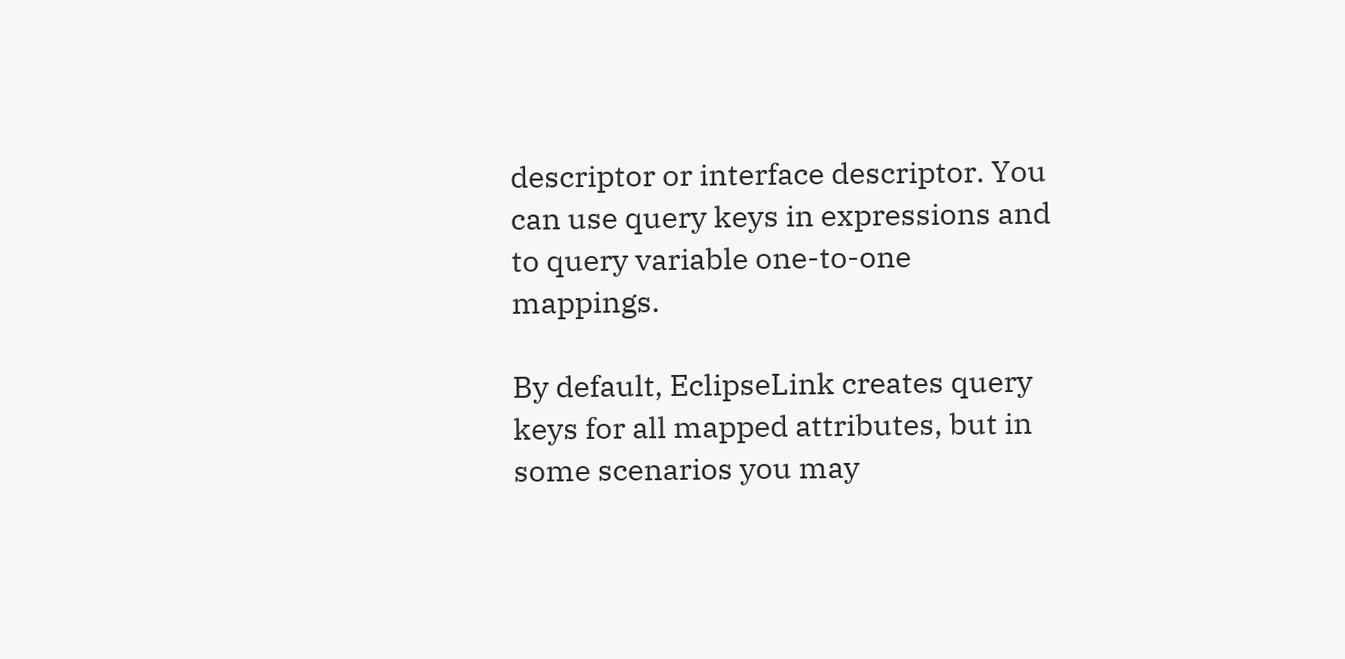descriptor or interface descriptor. You can use query keys in expressions and to query variable one-to-one mappings.

By default, EclipseLink creates query keys for all mapped attributes, but in some scenarios you may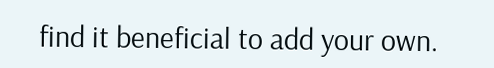find it beneficial to add your own.